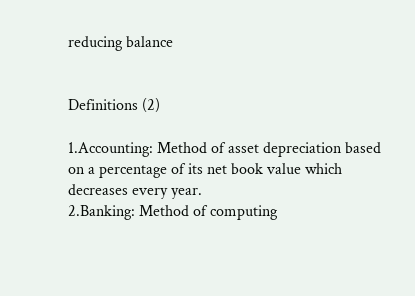reducing balance


Definitions (2)

1.Accounting: Method of asset depreciation based on a percentage of its net book value which decreases every year.
2.Banking: Method of computing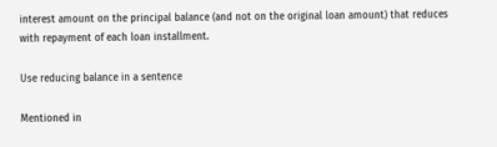interest amount on the principal balance (and not on the original loan amount) that reduces with repayment of each loan installment.

Use reducing balance in a sentence

Mentioned in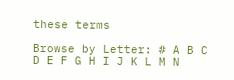these terms

Browse by Letter: # A B C D E F G H I J K L M N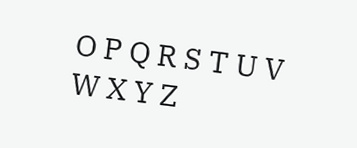O P Q R S T U V W X Y Z